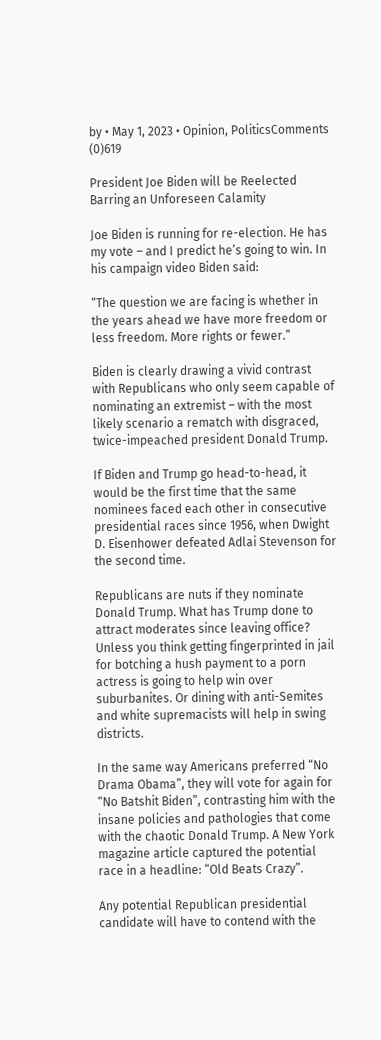by • May 1, 2023 • Opinion, PoliticsComments (0)619

President Joe Biden will be Reelected Barring an Unforeseen Calamity

Joe Biden is running for re-election. He has my vote – and I predict he’s going to win. In his campaign video Biden said:

“The question we are facing is whether in the years ahead we have more freedom or less freedom. More rights or fewer.”

Biden is clearly drawing a vivid contrast with Republicans who only seem capable of nominating an extremist – with the most likely scenario a rematch with disgraced, twice-impeached president Donald Trump.

If Biden and Trump go head-to-head, it would be the first time that the same nominees faced each other in consecutive presidential races since 1956, when Dwight D. Eisenhower defeated Adlai Stevenson for the second time.

Republicans are nuts if they nominate Donald Trump. What has Trump done to attract moderates since leaving office? Unless you think getting fingerprinted in jail for botching a hush payment to a porn actress is going to help win over suburbanites. Or dining with anti-Semites and white supremacists will help in swing districts.

In the same way Americans preferred “No Drama Obama”, they will vote for again for “No Batshit Biden”, contrasting him with the insane policies and pathologies that come with the chaotic Donald Trump. A New York magazine article captured the potential race in a headline: “Old Beats Crazy”.

Any potential Republican presidential candidate will have to contend with the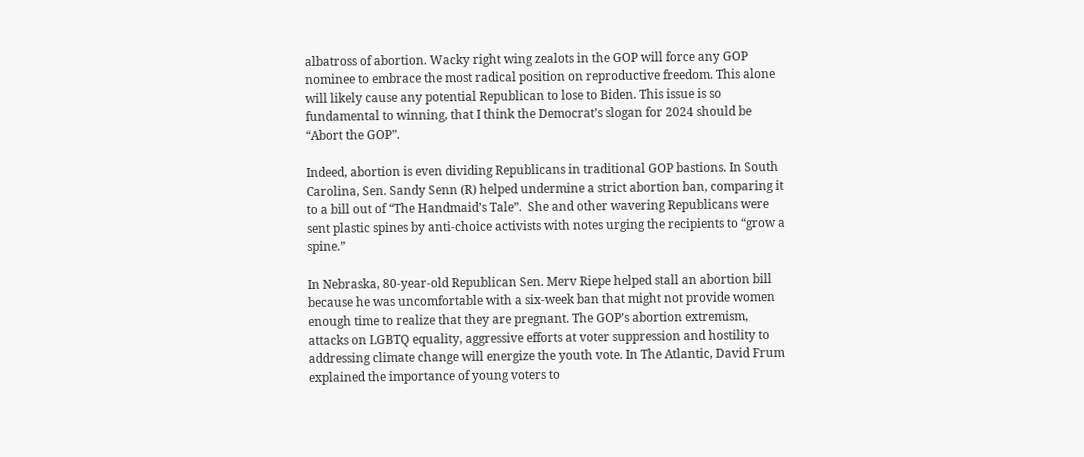albatross of abortion. Wacky right wing zealots in the GOP will force any GOP nominee to embrace the most radical position on reproductive freedom. This alone will likely cause any potential Republican to lose to Biden. This issue is so fundamental to winning, that I think the Democrat’s slogan for 2024 should be “Abort the GOP”.

Indeed, abortion is even dividing Republicans in traditional GOP bastions. In South Carolina, Sen. Sandy Senn (R) helped undermine a strict abortion ban, comparing it to a bill out of “The Handmaid’s Tale”.  She and other wavering Republicans were sent plastic spines by anti-choice activists with notes urging the recipients to “grow a spine.”

In Nebraska, 80-year-old Republican Sen. Merv Riepe helped stall an abortion bill because he was uncomfortable with a six-week ban that might not provide women enough time to realize that they are pregnant. The GOP’s abortion extremism, attacks on LGBTQ equality, aggressive efforts at voter suppression and hostility to addressing climate change will energize the youth vote. In The Atlantic, David Frum explained the importance of young voters to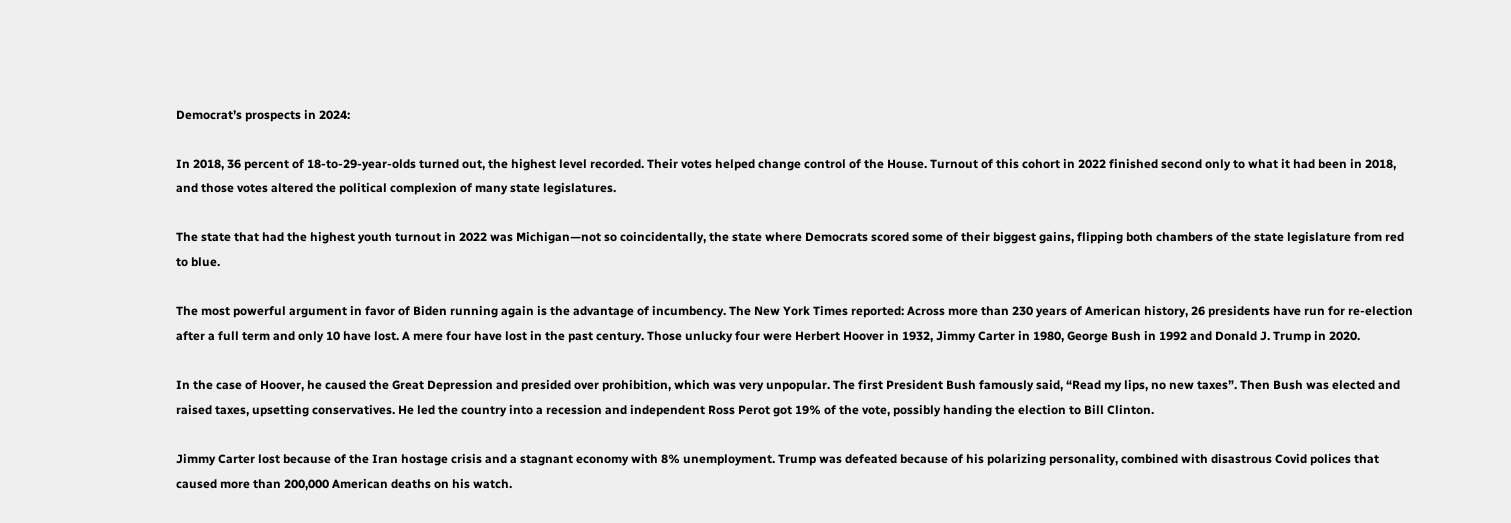Democrat’s prospects in 2024:

In 2018, 36 percent of 18-to-29-year-olds turned out, the highest level recorded. Their votes helped change control of the House. Turnout of this cohort in 2022 finished second only to what it had been in 2018, and those votes altered the political complexion of many state legislatures.

The state that had the highest youth turnout in 2022 was Michigan—not so coincidentally, the state where Democrats scored some of their biggest gains, flipping both chambers of the state legislature from red to blue.

The most powerful argument in favor of Biden running again is the advantage of incumbency. The New York Times reported: Across more than 230 years of American history, 26 presidents have run for re-election after a full term and only 10 have lost. A mere four have lost in the past century. Those unlucky four were Herbert Hoover in 1932, Jimmy Carter in 1980, George Bush in 1992 and Donald J. Trump in 2020.

In the case of Hoover, he caused the Great Depression and presided over prohibition, which was very unpopular. The first President Bush famously said, “Read my lips, no new taxes”. Then Bush was elected and raised taxes, upsetting conservatives. He led the country into a recession and independent Ross Perot got 19% of the vote, possibly handing the election to Bill Clinton.

Jimmy Carter lost because of the Iran hostage crisis and a stagnant economy with 8% unemployment. Trump was defeated because of his polarizing personality, combined with disastrous Covid polices that caused more than 200,000 American deaths on his watch.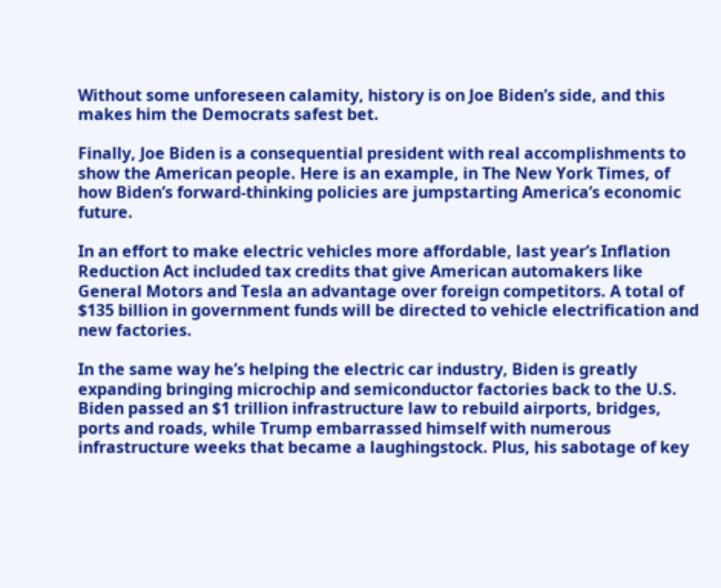Without some unforeseen calamity, history is on Joe Biden’s side, and this makes him the Democrats safest bet.

Finally, Joe Biden is a consequential president with real accomplishments to show the American people. Here is an example, in The New York Times, of how Biden’s forward-thinking policies are jumpstarting America’s economic future.

In an effort to make electric vehicles more affordable, last year’s Inflation Reduction Act included tax credits that give American automakers like General Motors and Tesla an advantage over foreign competitors. A total of $135 billion in government funds will be directed to vehicle electrification and new factories.

In the same way he’s helping the electric car industry, Biden is greatly expanding bringing microchip and semiconductor factories back to the U.S. Biden passed an $1 trillion infrastructure law to rebuild airports, bridges, ports and roads, while Trump embarrassed himself with numerous infrastructure weeks that became a laughingstock. Plus, his sabotage of key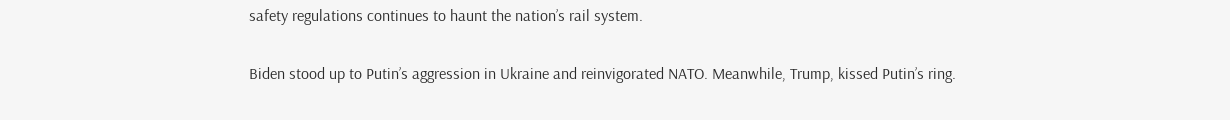safety regulations continues to haunt the nation’s rail system.

Biden stood up to Putin’s aggression in Ukraine and reinvigorated NATO. Meanwhile, Trump, kissed Putin’s ring.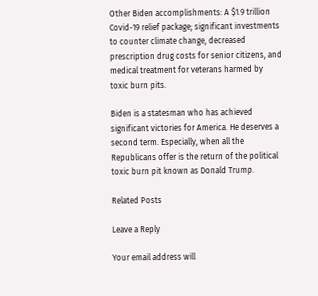Other Biden accomplishments: A $1.9 trillion Covid-19 relief package; significant investments to counter climate change, decreased prescription drug costs for senior citizens, and medical treatment for veterans harmed by toxic burn pits.

Biden is a statesman who has achieved significant victories for America. He deserves a second term. Especially, when all the Republicans offer is the return of the political toxic burn pit known as Donald Trump.

Related Posts

Leave a Reply

Your email address will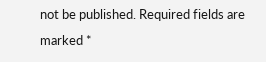not be published. Required fields are marked *